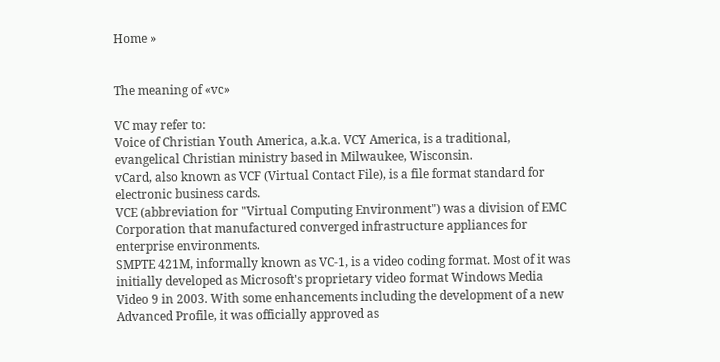Home »


The meaning of «vc»

VC may refer to:
Voice of Christian Youth America, a.k.a. VCY America, is a traditional, evangelical Christian ministry based in Milwaukee, Wisconsin.
vCard, also known as VCF (Virtual Contact File), is a file format standard for electronic business cards.
VCE (abbreviation for "Virtual Computing Environment") was a division of EMC Corporation that manufactured converged infrastructure appliances for enterprise environments.
SMPTE 421M, informally known as VC-1, is a video coding format. Most of it was initially developed as Microsoft's proprietary video format Windows Media Video 9 in 2003. With some enhancements including the development of a new Advanced Profile, it was officially approved as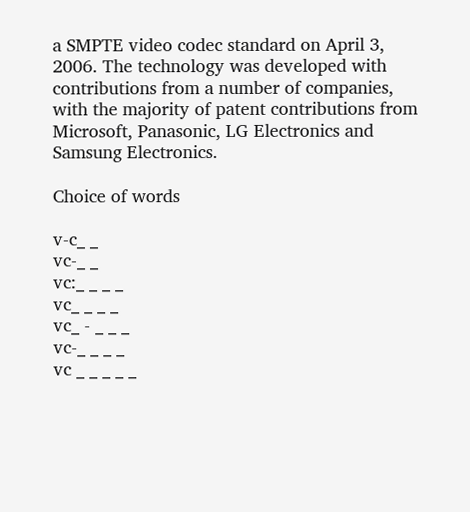a SMPTE video codec standard on April 3, 2006. The technology was developed with contributions from a number of companies, with the majority of patent contributions from Microsoft, Panasonic, LG Electronics and Samsung Electronics.

Choice of words

v-c_ _
vc-_ _
vc:_ _ _ _
vc_ _ _ _
vc_ - _ _ _
vc-_ _ _ _
vc _ _ _ _ _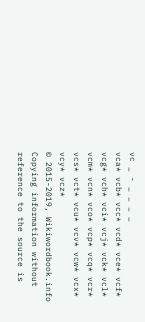vc _ - _ _ _ _
vca* vcb* vcc* vcd* vce* vcf* vcg* vch* vci* vcj* vck* vcl* vcm* vcn* vco* vcp* vcq* vcr* vcs* vct* vcu* vcv* vcw* vcx* vcy* vcz*
© 2015-2019, Wikiwordbook.info
Copying information without reference to the source is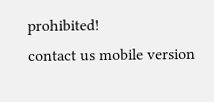prohibited!
contact us mobile version